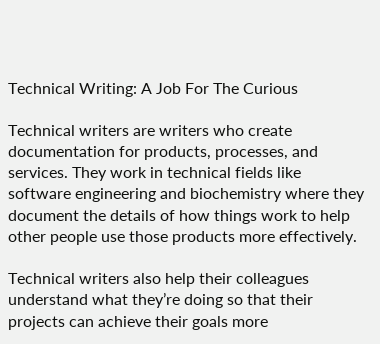Technical Writing: A Job For The Curious

Technical writers are writers who create documentation for products, processes, and services. They work in technical fields like software engineering and biochemistry where they document the details of how things work to help other people use those products more effectively.

Technical writers also help their colleagues understand what they’re doing so that their projects can achieve their goals more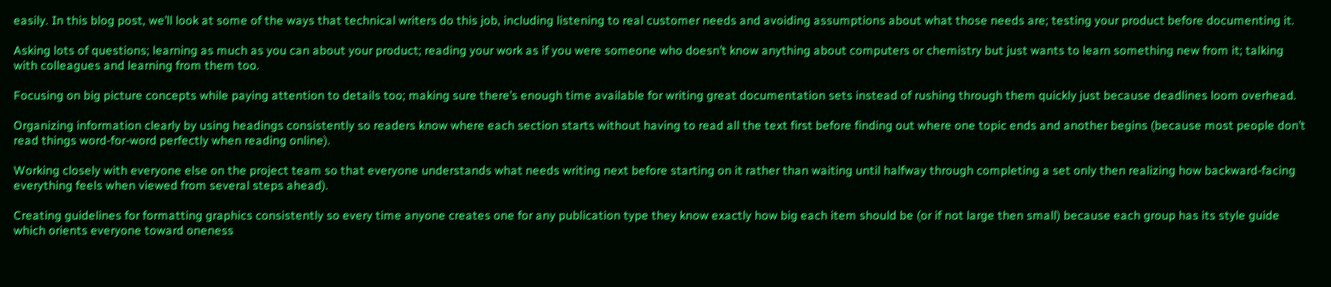easily. In this blog post, we’ll look at some of the ways that technical writers do this job, including listening to real customer needs and avoiding assumptions about what those needs are; testing your product before documenting it.

Asking lots of questions; learning as much as you can about your product; reading your work as if you were someone who doesn’t know anything about computers or chemistry but just wants to learn something new from it; talking with colleagues and learning from them too.

Focusing on big picture concepts while paying attention to details too; making sure there’s enough time available for writing great documentation sets instead of rushing through them quickly just because deadlines loom overhead.

Organizing information clearly by using headings consistently so readers know where each section starts without having to read all the text first before finding out where one topic ends and another begins (because most people don’t read things word-for-word perfectly when reading online).

Working closely with everyone else on the project team so that everyone understands what needs writing next before starting on it rather than waiting until halfway through completing a set only then realizing how backward-facing everything feels when viewed from several steps ahead).

Creating guidelines for formatting graphics consistently so every time anyone creates one for any publication type they know exactly how big each item should be (or if not large then small) because each group has its style guide which orients everyone toward oneness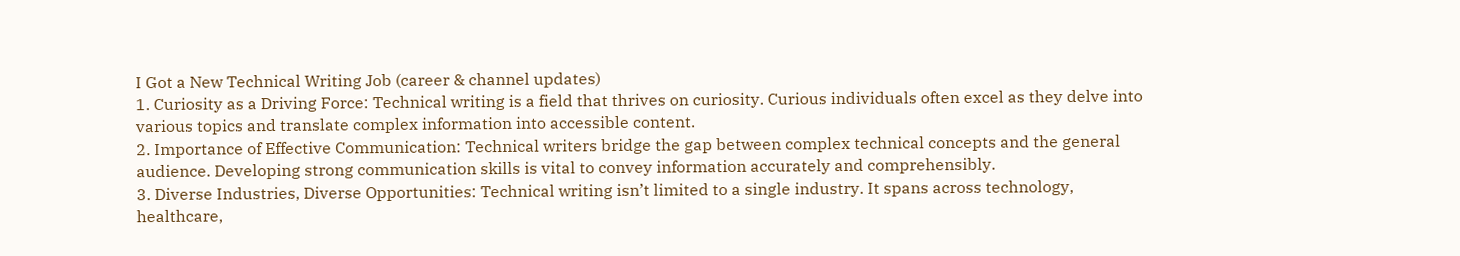I Got a New Technical Writing Job (career & channel updates)
1. Curiosity as a Driving Force: Technical writing is a field that thrives on curiosity. Curious individuals often excel as they delve into various topics and translate complex information into accessible content.
2. Importance of Effective Communication: Technical writers bridge the gap between complex technical concepts and the general audience. Developing strong communication skills is vital to convey information accurately and comprehensibly.
3. Diverse Industries, Diverse Opportunities: Technical writing isn’t limited to a single industry. It spans across technology, healthcare,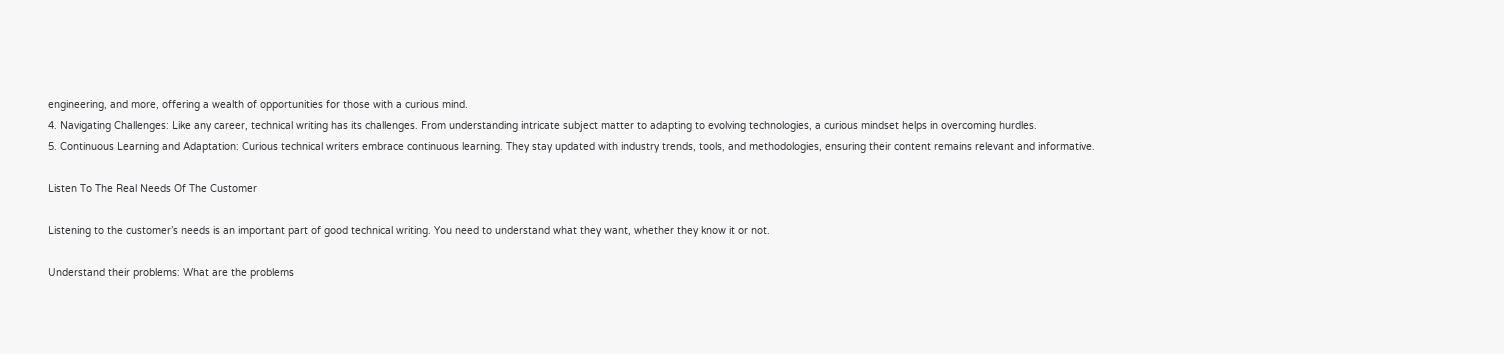engineering, and more, offering a wealth of opportunities for those with a curious mind.
4. Navigating Challenges: Like any career, technical writing has its challenges. From understanding intricate subject matter to adapting to evolving technologies, a curious mindset helps in overcoming hurdles.
5. Continuous Learning and Adaptation: Curious technical writers embrace continuous learning. They stay updated with industry trends, tools, and methodologies, ensuring their content remains relevant and informative.

Listen To The Real Needs Of The Customer

Listening to the customer’s needs is an important part of good technical writing. You need to understand what they want, whether they know it or not.

Understand their problems: What are the problems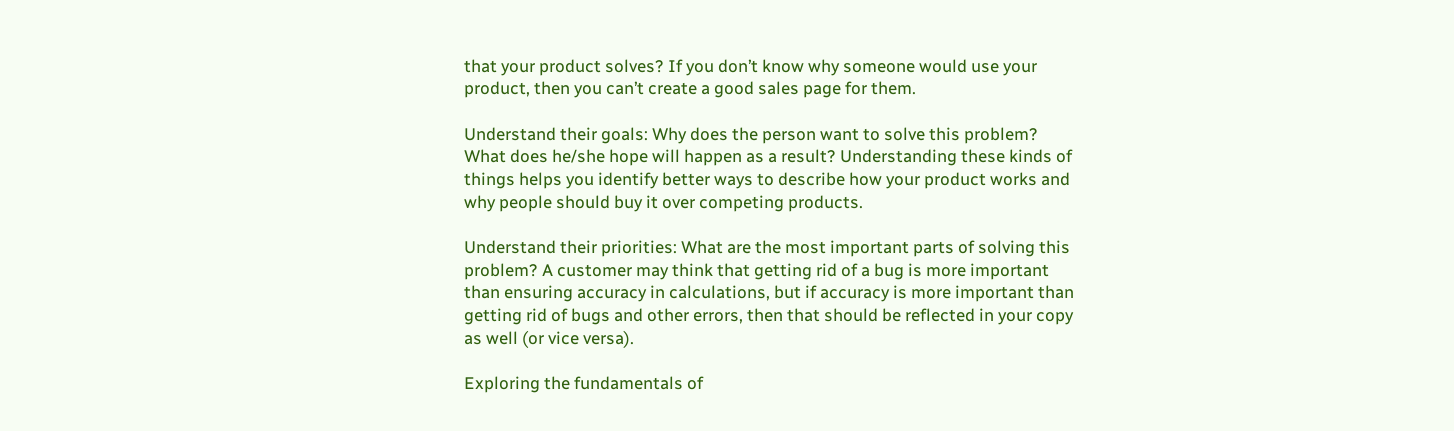that your product solves? If you don’t know why someone would use your product, then you can’t create a good sales page for them.

Understand their goals: Why does the person want to solve this problem? What does he/she hope will happen as a result? Understanding these kinds of things helps you identify better ways to describe how your product works and why people should buy it over competing products.

Understand their priorities: What are the most important parts of solving this problem? A customer may think that getting rid of a bug is more important than ensuring accuracy in calculations, but if accuracy is more important than getting rid of bugs and other errors, then that should be reflected in your copy as well (or vice versa).

Exploring the fundamentals of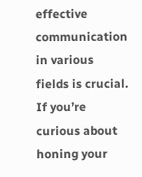effective communication in various fields is crucial. If you’re curious about honing your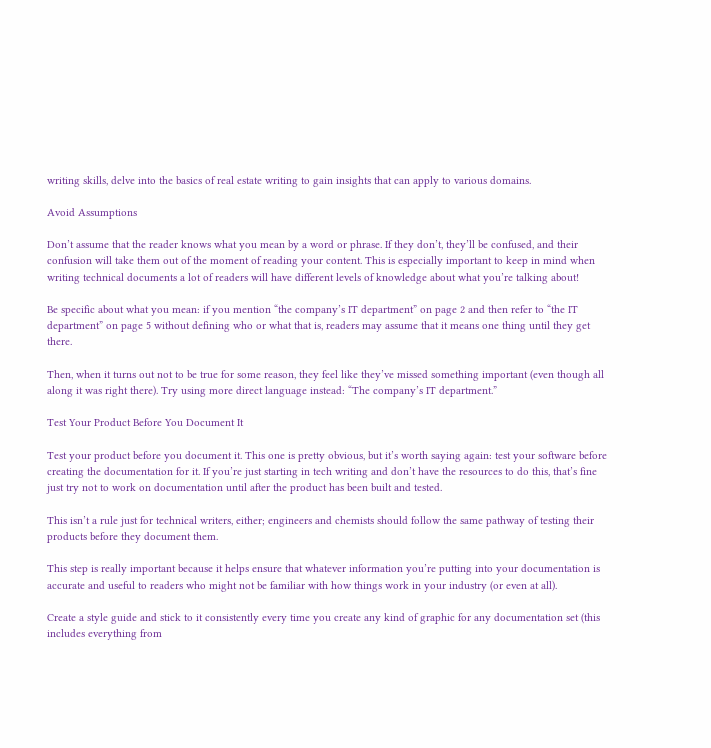writing skills, delve into the basics of real estate writing to gain insights that can apply to various domains.

Avoid Assumptions

Don’t assume that the reader knows what you mean by a word or phrase. If they don’t, they’ll be confused, and their confusion will take them out of the moment of reading your content. This is especially important to keep in mind when writing technical documents a lot of readers will have different levels of knowledge about what you’re talking about!

Be specific about what you mean: if you mention “the company’s IT department” on page 2 and then refer to “the IT department” on page 5 without defining who or what that is, readers may assume that it means one thing until they get there.

Then, when it turns out not to be true for some reason, they feel like they’ve missed something important (even though all along it was right there). Try using more direct language instead: “The company’s IT department.”

Test Your Product Before You Document It

Test your product before you document it. This one is pretty obvious, but it’s worth saying again: test your software before creating the documentation for it. If you’re just starting in tech writing and don’t have the resources to do this, that’s fine just try not to work on documentation until after the product has been built and tested.

This isn’t a rule just for technical writers, either; engineers and chemists should follow the same pathway of testing their products before they document them.

This step is really important because it helps ensure that whatever information you’re putting into your documentation is accurate and useful to readers who might not be familiar with how things work in your industry (or even at all).

Create a style guide and stick to it consistently every time you create any kind of graphic for any documentation set (this includes everything from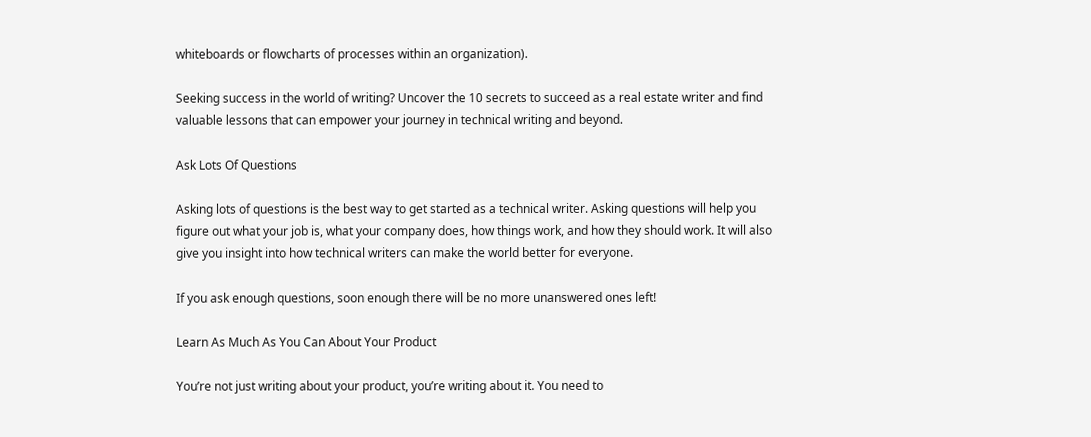whiteboards or flowcharts of processes within an organization).

Seeking success in the world of writing? Uncover the 10 secrets to succeed as a real estate writer and find valuable lessons that can empower your journey in technical writing and beyond.

Ask Lots Of Questions

Asking lots of questions is the best way to get started as a technical writer. Asking questions will help you figure out what your job is, what your company does, how things work, and how they should work. It will also give you insight into how technical writers can make the world better for everyone.

If you ask enough questions, soon enough there will be no more unanswered ones left!

Learn As Much As You Can About Your Product

You’re not just writing about your product, you’re writing about it. You need to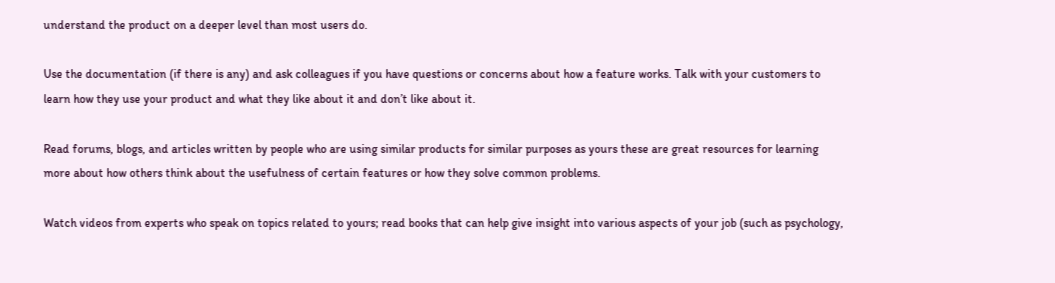understand the product on a deeper level than most users do.

Use the documentation (if there is any) and ask colleagues if you have questions or concerns about how a feature works. Talk with your customers to learn how they use your product and what they like about it and don’t like about it.

Read forums, blogs, and articles written by people who are using similar products for similar purposes as yours these are great resources for learning more about how others think about the usefulness of certain features or how they solve common problems.

Watch videos from experts who speak on topics related to yours; read books that can help give insight into various aspects of your job (such as psychology,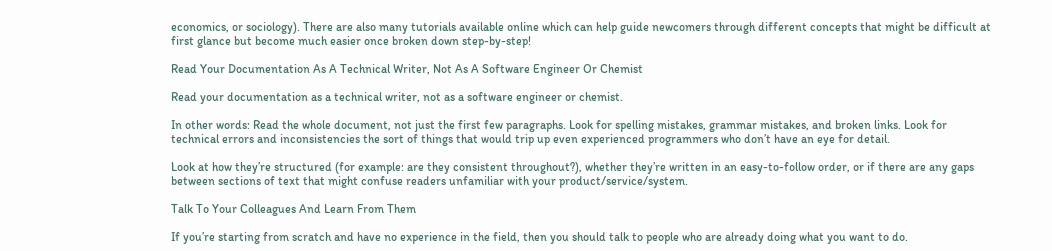economics, or sociology). There are also many tutorials available online which can help guide newcomers through different concepts that might be difficult at first glance but become much easier once broken down step-by-step!

Read Your Documentation As A Technical Writer, Not As A Software Engineer Or Chemist

Read your documentation as a technical writer, not as a software engineer or chemist.

In other words: Read the whole document, not just the first few paragraphs. Look for spelling mistakes, grammar mistakes, and broken links. Look for technical errors and inconsistencies the sort of things that would trip up even experienced programmers who don’t have an eye for detail.

Look at how they’re structured (for example: are they consistent throughout?), whether they’re written in an easy-to-follow order, or if there are any gaps between sections of text that might confuse readers unfamiliar with your product/service/system.

Talk To Your Colleagues And Learn From Them

If you’re starting from scratch and have no experience in the field, then you should talk to people who are already doing what you want to do.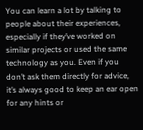You can learn a lot by talking to people about their experiences, especially if they’ve worked on similar projects or used the same technology as you. Even if you don’t ask them directly for advice, it’s always good to keep an ear open for any hints or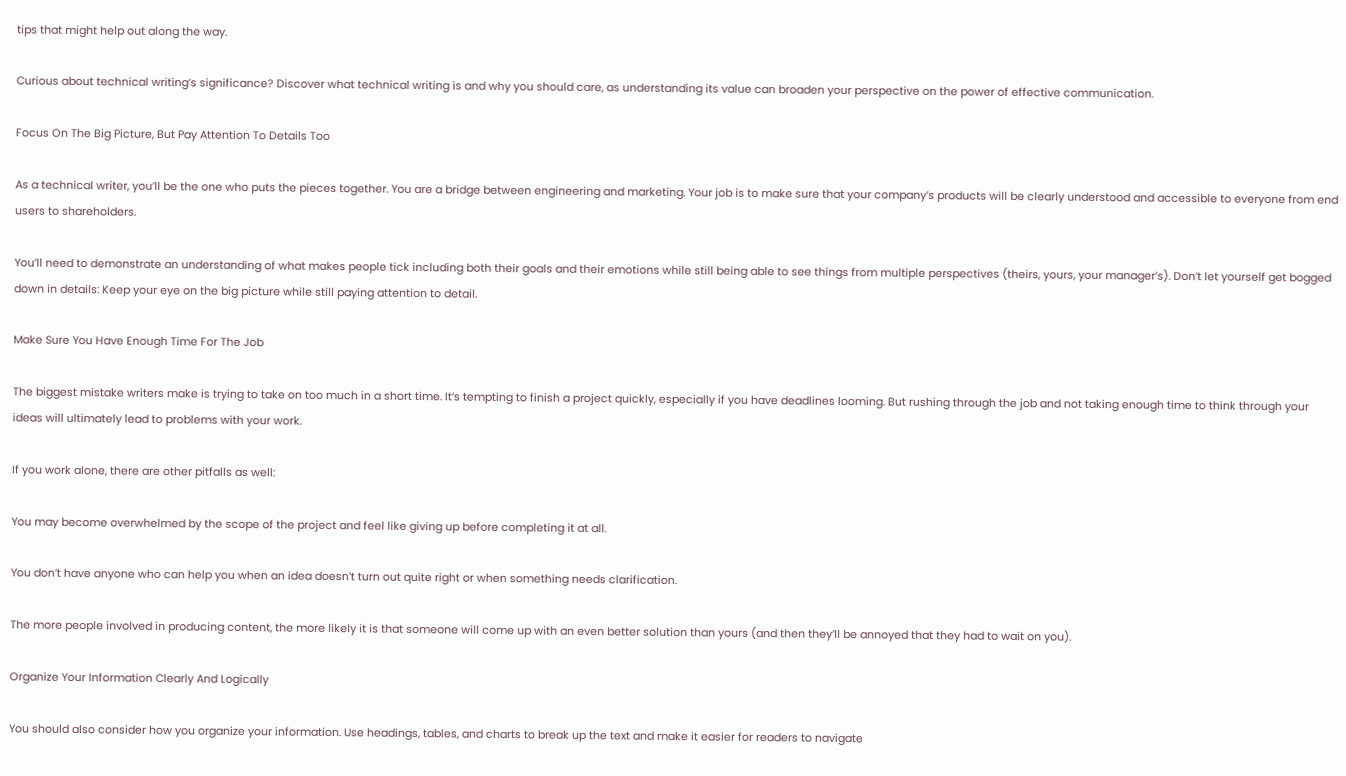tips that might help out along the way.

Curious about technical writing’s significance? Discover what technical writing is and why you should care, as understanding its value can broaden your perspective on the power of effective communication.

Focus On The Big Picture, But Pay Attention To Details Too

As a technical writer, you’ll be the one who puts the pieces together. You are a bridge between engineering and marketing. Your job is to make sure that your company’s products will be clearly understood and accessible to everyone from end users to shareholders.

You’ll need to demonstrate an understanding of what makes people tick including both their goals and their emotions while still being able to see things from multiple perspectives (theirs, yours, your manager’s). Don’t let yourself get bogged down in details: Keep your eye on the big picture while still paying attention to detail.

Make Sure You Have Enough Time For The Job

The biggest mistake writers make is trying to take on too much in a short time. It’s tempting to finish a project quickly, especially if you have deadlines looming. But rushing through the job and not taking enough time to think through your ideas will ultimately lead to problems with your work.

If you work alone, there are other pitfalls as well:

You may become overwhelmed by the scope of the project and feel like giving up before completing it at all.

You don’t have anyone who can help you when an idea doesn’t turn out quite right or when something needs clarification.

The more people involved in producing content, the more likely it is that someone will come up with an even better solution than yours (and then they’ll be annoyed that they had to wait on you).

Organize Your Information Clearly And Logically

You should also consider how you organize your information. Use headings, tables, and charts to break up the text and make it easier for readers to navigate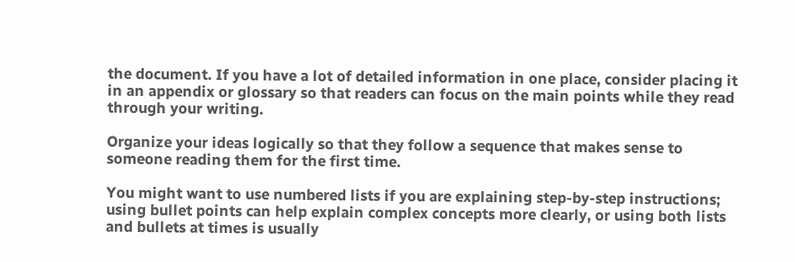the document. If you have a lot of detailed information in one place, consider placing it in an appendix or glossary so that readers can focus on the main points while they read through your writing.

Organize your ideas logically so that they follow a sequence that makes sense to someone reading them for the first time.

You might want to use numbered lists if you are explaining step-by-step instructions; using bullet points can help explain complex concepts more clearly, or using both lists and bullets at times is usually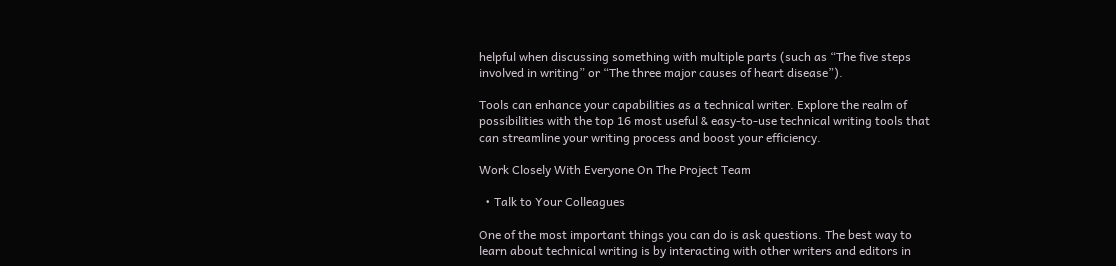helpful when discussing something with multiple parts (such as “The five steps involved in writing” or “The three major causes of heart disease”).

Tools can enhance your capabilities as a technical writer. Explore the realm of possibilities with the top 16 most useful & easy-to-use technical writing tools that can streamline your writing process and boost your efficiency.

Work Closely With Everyone On The Project Team

  • Talk to Your Colleagues

One of the most important things you can do is ask questions. The best way to learn about technical writing is by interacting with other writers and editors in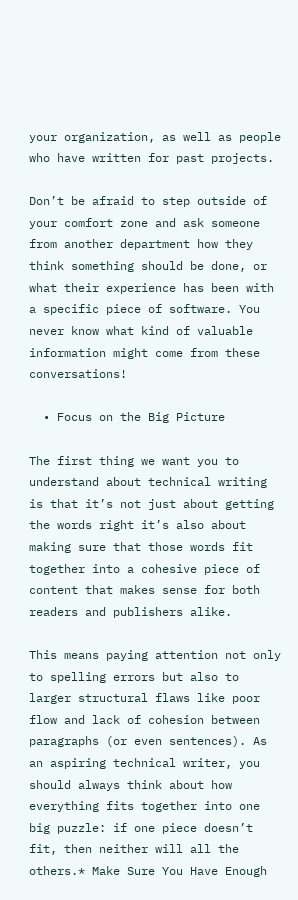your organization, as well as people who have written for past projects.

Don’t be afraid to step outside of your comfort zone and ask someone from another department how they think something should be done, or what their experience has been with a specific piece of software. You never know what kind of valuable information might come from these conversations!

  • Focus on the Big Picture

The first thing we want you to understand about technical writing is that it’s not just about getting the words right it’s also about making sure that those words fit together into a cohesive piece of content that makes sense for both readers and publishers alike.

This means paying attention not only to spelling errors but also to larger structural flaws like poor flow and lack of cohesion between paragraphs (or even sentences). As an aspiring technical writer, you should always think about how everything fits together into one big puzzle: if one piece doesn’t fit, then neither will all the others.* Make Sure You Have Enough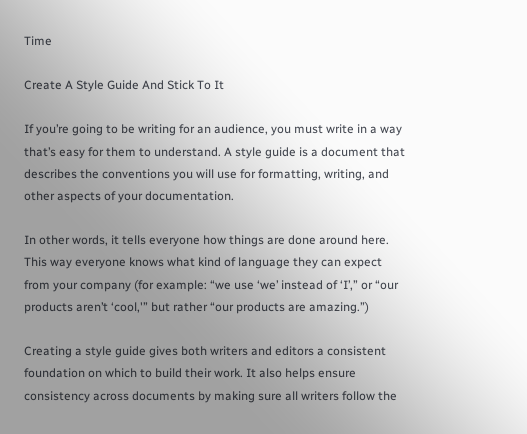Time

Create A Style Guide And Stick To It

If you’re going to be writing for an audience, you must write in a way that’s easy for them to understand. A style guide is a document that describes the conventions you will use for formatting, writing, and other aspects of your documentation.

In other words, it tells everyone how things are done around here. This way everyone knows what kind of language they can expect from your company (for example: “we use ‘we’ instead of ‘I’,” or “our products aren’t ‘cool,'” but rather “our products are amazing.”)

Creating a style guide gives both writers and editors a consistent foundation on which to build their work. It also helps ensure consistency across documents by making sure all writers follow the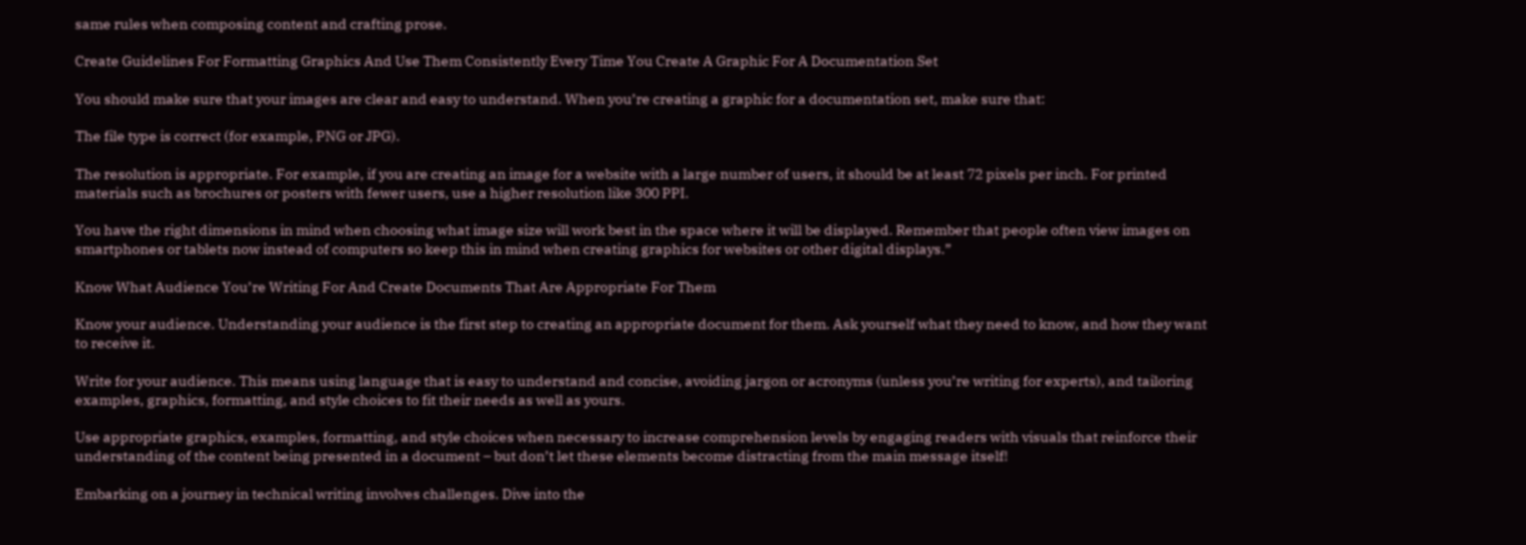same rules when composing content and crafting prose.

Create Guidelines For Formatting Graphics And Use Them Consistently Every Time You Create A Graphic For A Documentation Set

You should make sure that your images are clear and easy to understand. When you’re creating a graphic for a documentation set, make sure that:

The file type is correct (for example, PNG or JPG).

The resolution is appropriate. For example, if you are creating an image for a website with a large number of users, it should be at least 72 pixels per inch. For printed materials such as brochures or posters with fewer users, use a higher resolution like 300 PPI.

You have the right dimensions in mind when choosing what image size will work best in the space where it will be displayed. Remember that people often view images on smartphones or tablets now instead of computers so keep this in mind when creating graphics for websites or other digital displays.”

Know What Audience You’re Writing For And Create Documents That Are Appropriate For Them

Know your audience. Understanding your audience is the first step to creating an appropriate document for them. Ask yourself what they need to know, and how they want to receive it.

Write for your audience. This means using language that is easy to understand and concise, avoiding jargon or acronyms (unless you’re writing for experts), and tailoring examples, graphics, formatting, and style choices to fit their needs as well as yours.

Use appropriate graphics, examples, formatting, and style choices when necessary to increase comprehension levels by engaging readers with visuals that reinforce their understanding of the content being presented in a document – but don’t let these elements become distracting from the main message itself!

Embarking on a journey in technical writing involves challenges. Dive into the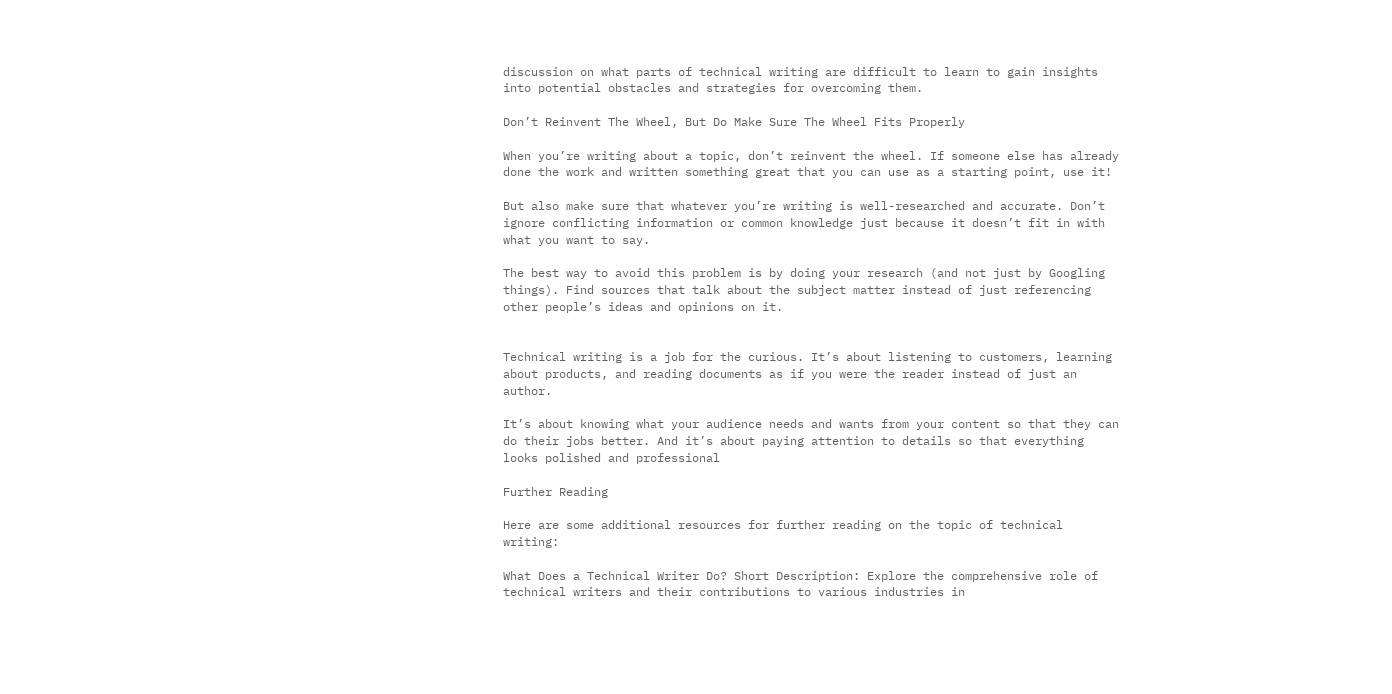discussion on what parts of technical writing are difficult to learn to gain insights into potential obstacles and strategies for overcoming them.

Don’t Reinvent The Wheel, But Do Make Sure The Wheel Fits Properly

When you’re writing about a topic, don’t reinvent the wheel. If someone else has already done the work and written something great that you can use as a starting point, use it!

But also make sure that whatever you’re writing is well-researched and accurate. Don’t ignore conflicting information or common knowledge just because it doesn’t fit in with what you want to say.

The best way to avoid this problem is by doing your research (and not just by Googling things). Find sources that talk about the subject matter instead of just referencing other people’s ideas and opinions on it.


Technical writing is a job for the curious. It’s about listening to customers, learning about products, and reading documents as if you were the reader instead of just an author.

It’s about knowing what your audience needs and wants from your content so that they can do their jobs better. And it’s about paying attention to details so that everything looks polished and professional

Further Reading

Here are some additional resources for further reading on the topic of technical writing:

What Does a Technical Writer Do? Short Description: Explore the comprehensive role of technical writers and their contributions to various industries in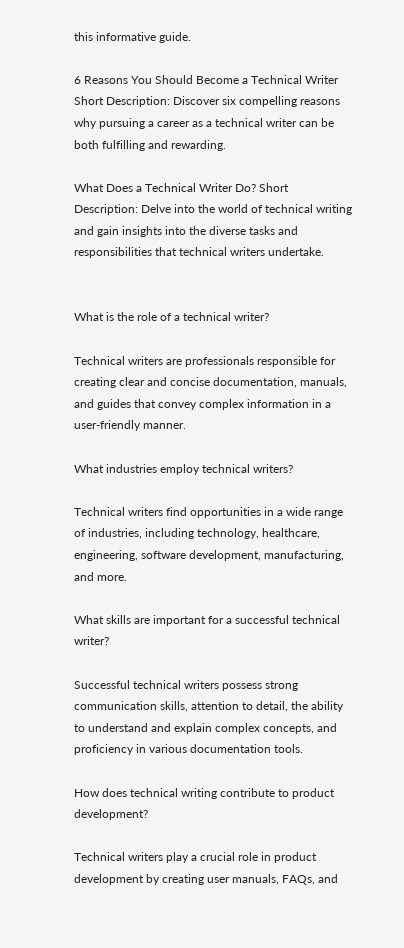this informative guide.

6 Reasons You Should Become a Technical Writer Short Description: Discover six compelling reasons why pursuing a career as a technical writer can be both fulfilling and rewarding.

What Does a Technical Writer Do? Short Description: Delve into the world of technical writing and gain insights into the diverse tasks and responsibilities that technical writers undertake.


What is the role of a technical writer?

Technical writers are professionals responsible for creating clear and concise documentation, manuals, and guides that convey complex information in a user-friendly manner.

What industries employ technical writers?

Technical writers find opportunities in a wide range of industries, including technology, healthcare, engineering, software development, manufacturing, and more.

What skills are important for a successful technical writer?

Successful technical writers possess strong communication skills, attention to detail, the ability to understand and explain complex concepts, and proficiency in various documentation tools.

How does technical writing contribute to product development?

Technical writers play a crucial role in product development by creating user manuals, FAQs, and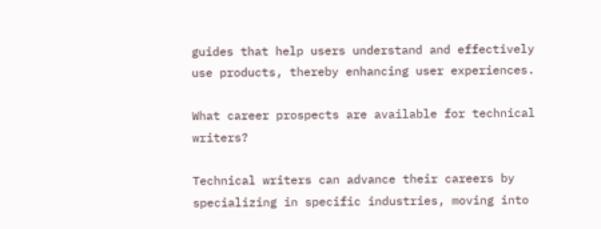guides that help users understand and effectively use products, thereby enhancing user experiences.

What career prospects are available for technical writers?

Technical writers can advance their careers by specializing in specific industries, moving into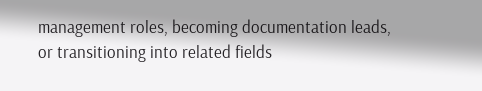management roles, becoming documentation leads, or transitioning into related fields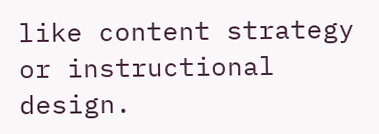like content strategy or instructional design.